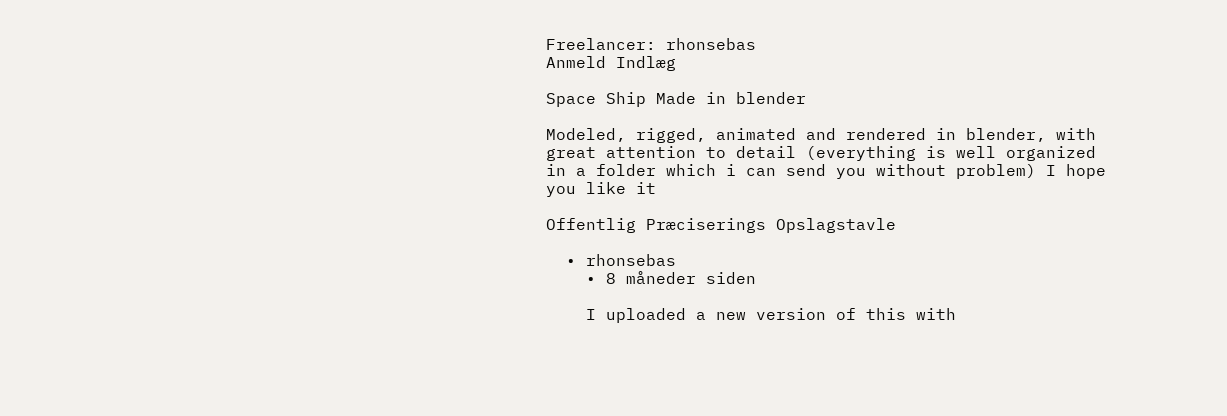Freelancer: rhonsebas
Anmeld Indlæg

Space Ship Made in blender

Modeled, rigged, animated and rendered in blender, with great attention to detail (everything is well organized in a folder which i can send you without problem) I hope you like it

Offentlig Præciserings Opslagstavle

  • rhonsebas
    • 8 måneder siden

    I uploaded a new version of this with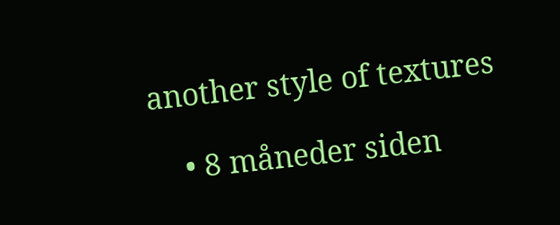another style of textures

    • 8 måneder siden